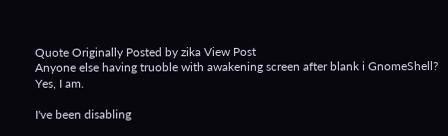Quote Originally Posted by zika View Post
Anyone else having truoble with awakening screen after blank i GnomeShell?
Yes, I am.

I've been disabling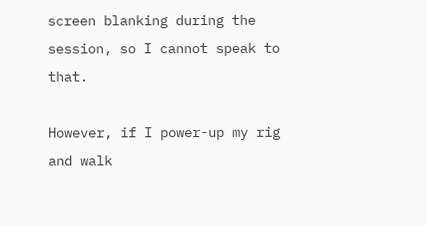screen blanking during the session, so I cannot speak to that.

However, if I power-up my rig and walk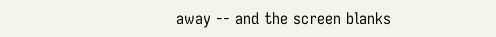away -- and the screen blanks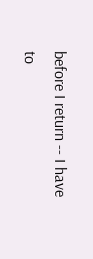before I return -- I have to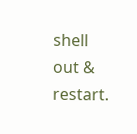shell out & restart.